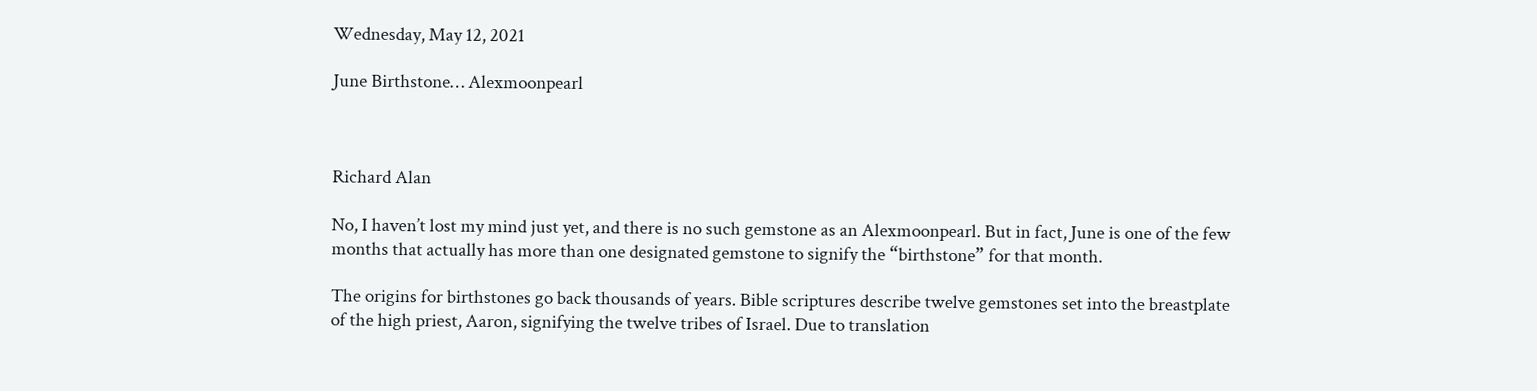Wednesday, May 12, 2021

June Birthstone… Alexmoonpearl



Richard Alan

No, I haven’t lost my mind just yet, and there is no such gemstone as an Alexmoonpearl. But in fact, June is one of the few months that actually has more than one designated gemstone to signify the “birthstone” for that month.

The origins for birthstones go back thousands of years. Bible scriptures describe twelve gemstones set into the breastplate of the high priest, Aaron, signifying the twelve tribes of Israel. Due to translation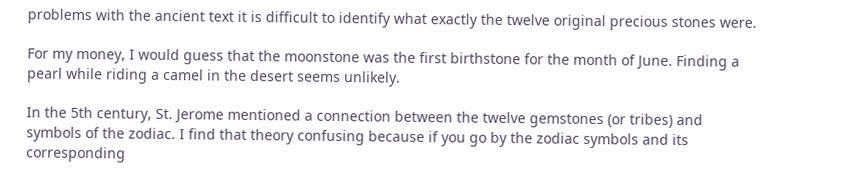problems with the ancient text it is difficult to identify what exactly the twelve original precious stones were.

For my money, I would guess that the moonstone was the first birthstone for the month of June. Finding a pearl while riding a camel in the desert seems unlikely.

In the 5th century, St. Jerome mentioned a connection between the twelve gemstones (or tribes) and symbols of the zodiac. I find that theory confusing because if you go by the zodiac symbols and its corresponding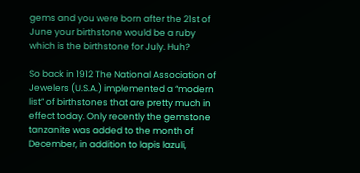gems and you were born after the 21st of June your birthstone would be a ruby which is the birthstone for July. Huh?

So back in 1912 The National Association of Jewelers (U.S.A.) implemented a “modern list” of birthstones that are pretty much in effect today. Only recently the gemstone tanzanite was added to the month of December, in addition to lapis lazuli,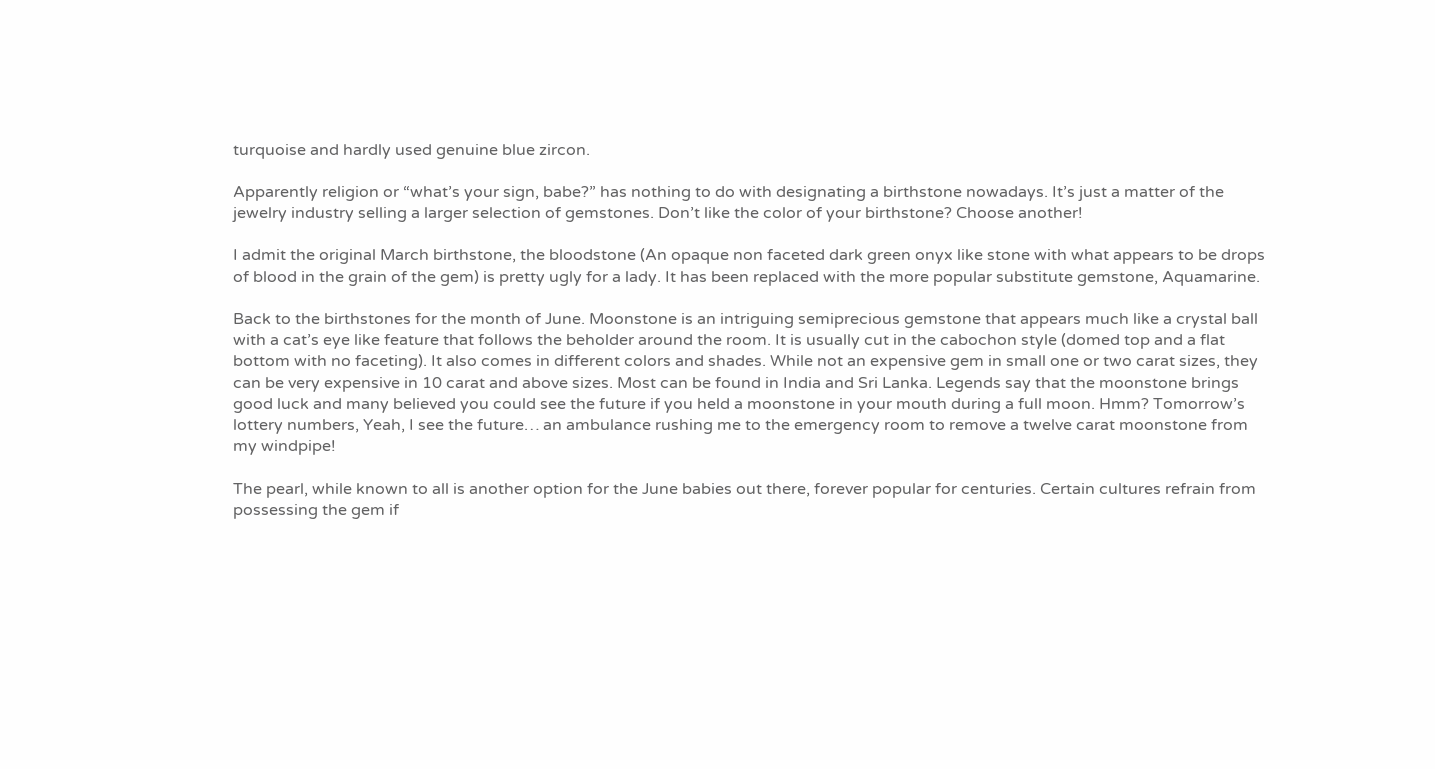turquoise and hardly used genuine blue zircon.

Apparently religion or “what’s your sign, babe?” has nothing to do with designating a birthstone nowadays. It’s just a matter of the jewelry industry selling a larger selection of gemstones. Don’t like the color of your birthstone? Choose another!

I admit the original March birthstone, the bloodstone (An opaque non faceted dark green onyx like stone with what appears to be drops of blood in the grain of the gem) is pretty ugly for a lady. It has been replaced with the more popular substitute gemstone, Aquamarine.

Back to the birthstones for the month of June. Moonstone is an intriguing semiprecious gemstone that appears much like a crystal ball with a cat’s eye like feature that follows the beholder around the room. It is usually cut in the cabochon style (domed top and a flat bottom with no faceting). It also comes in different colors and shades. While not an expensive gem in small one or two carat sizes, they can be very expensive in 10 carat and above sizes. Most can be found in India and Sri Lanka. Legends say that the moonstone brings good luck and many believed you could see the future if you held a moonstone in your mouth during a full moon. Hmm? Tomorrow’s lottery numbers, Yeah, I see the future… an ambulance rushing me to the emergency room to remove a twelve carat moonstone from my windpipe!

The pearl, while known to all is another option for the June babies out there, forever popular for centuries. Certain cultures refrain from possessing the gem if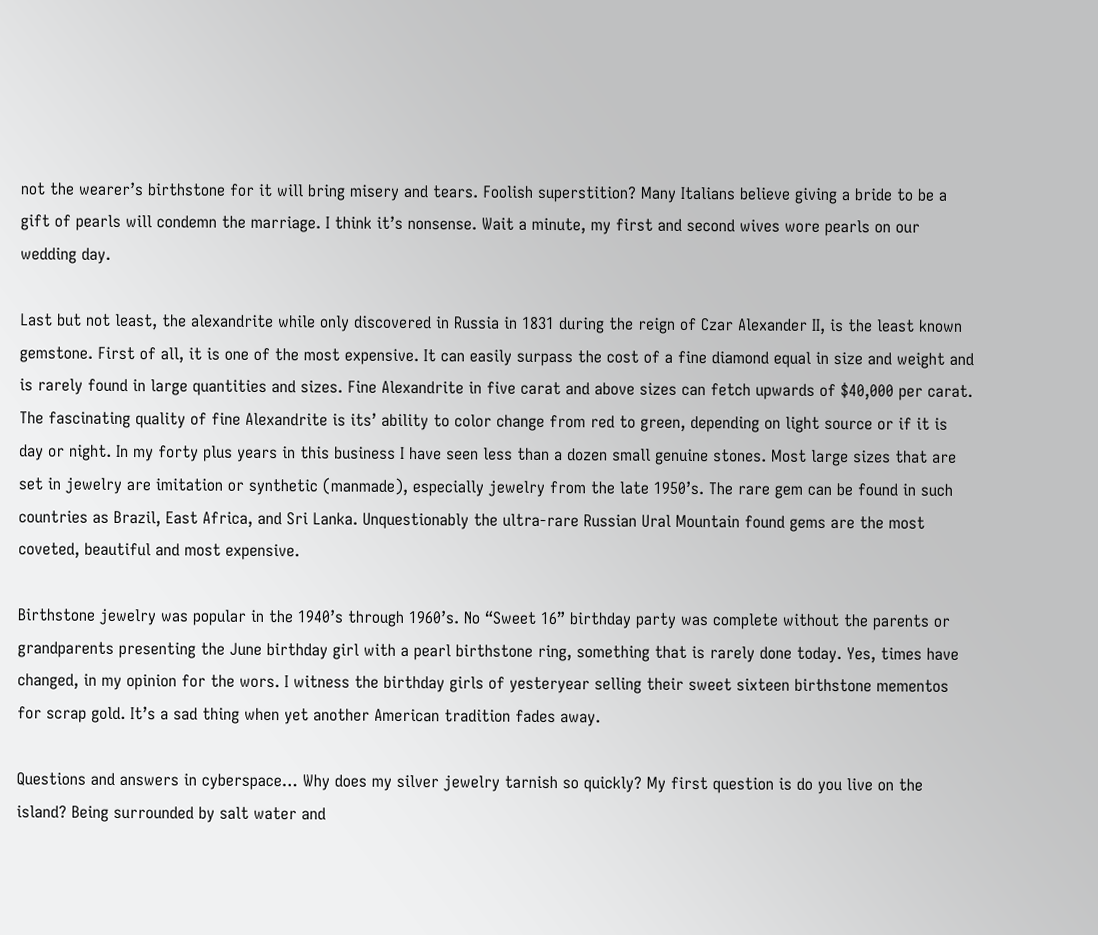not the wearer’s birthstone for it will bring misery and tears. Foolish superstition? Many Italians believe giving a bride to be a gift of pearls will condemn the marriage. I think it’s nonsense. Wait a minute, my first and second wives wore pearls on our wedding day.

Last but not least, the alexandrite while only discovered in Russia in 1831 during the reign of Czar Alexander II, is the least known gemstone. First of all, it is one of the most expensive. It can easily surpass the cost of a fine diamond equal in size and weight and is rarely found in large quantities and sizes. Fine Alexandrite in five carat and above sizes can fetch upwards of $40,000 per carat. The fascinating quality of fine Alexandrite is its’ ability to color change from red to green, depending on light source or if it is day or night. In my forty plus years in this business I have seen less than a dozen small genuine stones. Most large sizes that are set in jewelry are imitation or synthetic (manmade), especially jewelry from the late 1950’s. The rare gem can be found in such countries as Brazil, East Africa, and Sri Lanka. Unquestionably the ultra-rare Russian Ural Mountain found gems are the most coveted, beautiful and most expensive.

Birthstone jewelry was popular in the 1940’s through 1960’s. No “Sweet 16” birthday party was complete without the parents or grandparents presenting the June birthday girl with a pearl birthstone ring, something that is rarely done today. Yes, times have changed, in my opinion for the wors. I witness the birthday girls of yesteryear selling their sweet sixteen birthstone mementos for scrap gold. It’s a sad thing when yet another American tradition fades away.

Questions and answers in cyberspace… Why does my silver jewelry tarnish so quickly? My first question is do you live on the island? Being surrounded by salt water and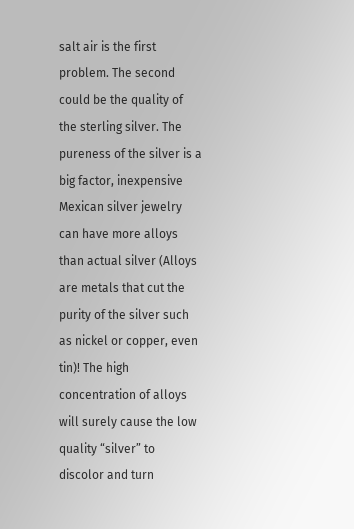salt air is the first problem. The second could be the quality of the sterling silver. The pureness of the silver is a big factor, inexpensive Mexican silver jewelry can have more alloys than actual silver (Alloys are metals that cut the purity of the silver such as nickel or copper, even tin)! The high concentration of alloys will surely cause the low quality “silver” to discolor and turn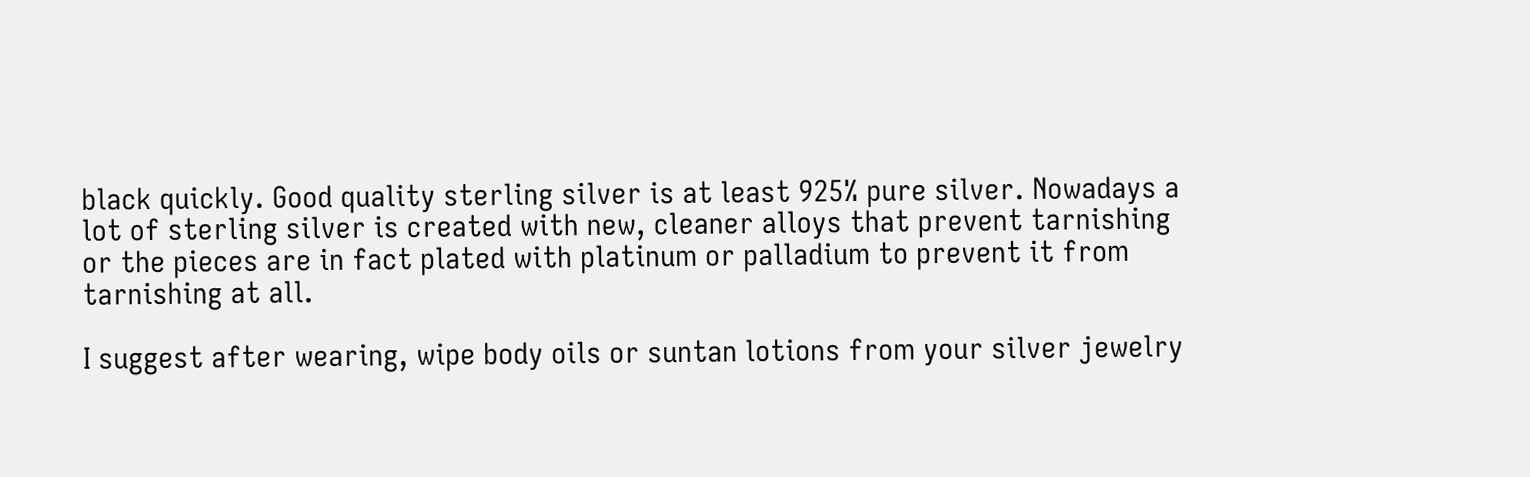black quickly. Good quality sterling silver is at least 925% pure silver. Nowadays a lot of sterling silver is created with new, cleaner alloys that prevent tarnishing or the pieces are in fact plated with platinum or palladium to prevent it from tarnishing at all.

I suggest after wearing, wipe body oils or suntan lotions from your silver jewelry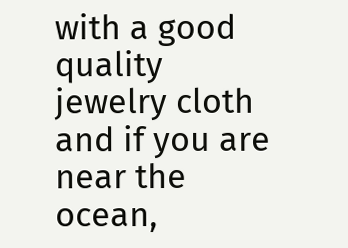with a good quality jewelry cloth and if you are near the ocean,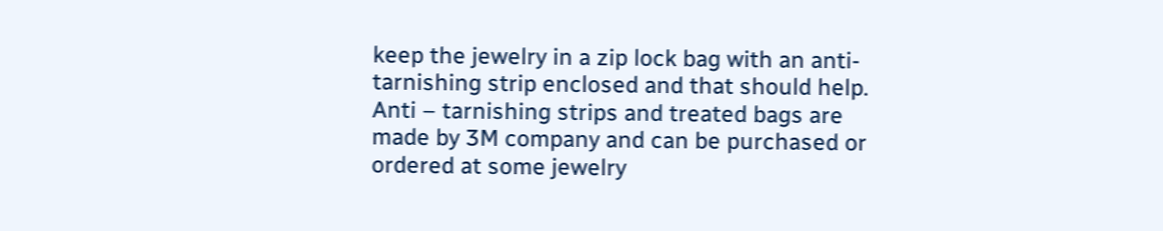keep the jewelry in a zip lock bag with an anti-tarnishing strip enclosed and that should help. Anti – tarnishing strips and treated bags are made by 3M company and can be purchased or ordered at some jewelry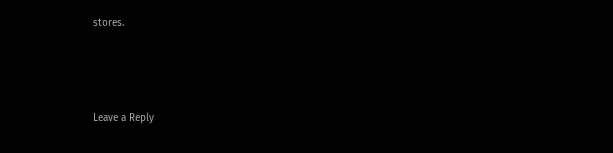stores.




Leave a Reply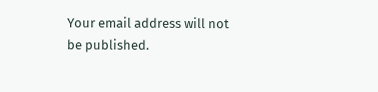Your email address will not be published.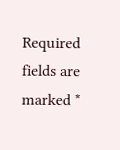Required fields are marked *